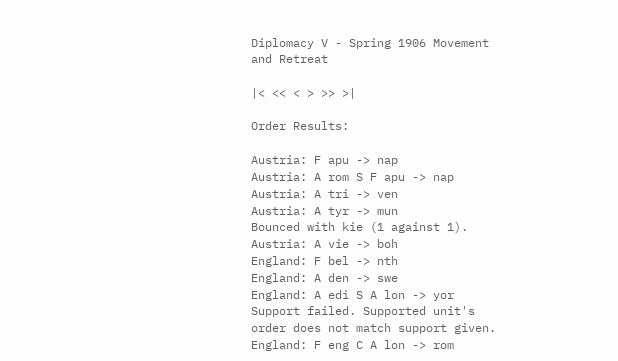Diplomacy V - Spring 1906 Movement and Retreat

|< << < > >> >|

Order Results:

Austria: F apu -> nap
Austria: A rom S F apu -> nap
Austria: A tri -> ven
Austria: A tyr -> mun
Bounced with kie (1 against 1).
Austria: A vie -> boh
England: F bel -> nth
England: A den -> swe
England: A edi S A lon -> yor
Support failed. Supported unit's order does not match support given.
England: F eng C A lon -> rom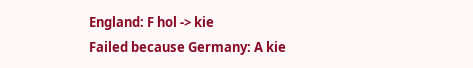England: F hol -> kie
Failed because Germany: A kie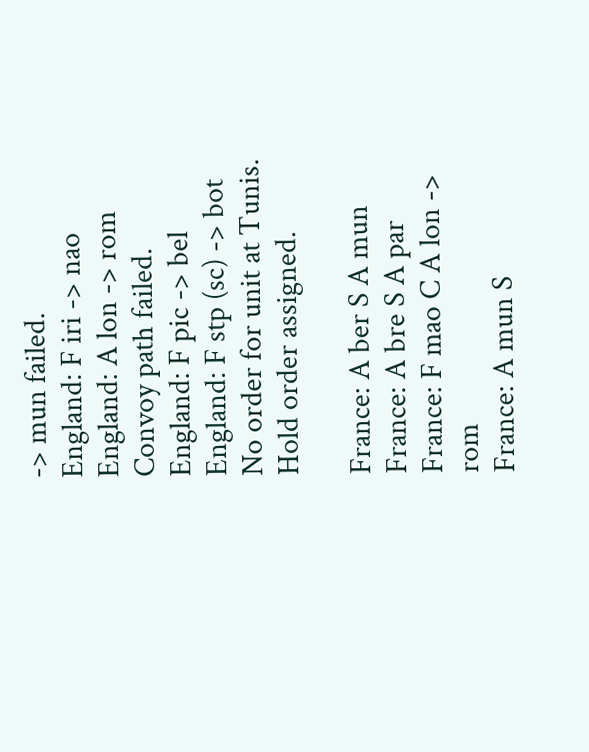-> mun failed.
England: F iri -> nao
England: A lon -> rom
Convoy path failed.
England: F pic -> bel
England: F stp (sc) -> bot
No order for unit at Tunis. Hold order assigned.

France: A ber S A mun
France: A bre S A par
France: F mao C A lon -> rom
France: A mun S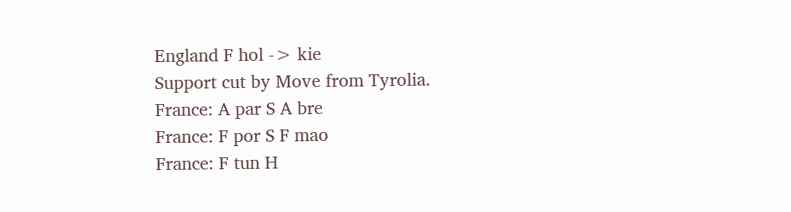England F hol -> kie
Support cut by Move from Tyrolia.
France: A par S A bre
France: F por S F mao
France: F tun H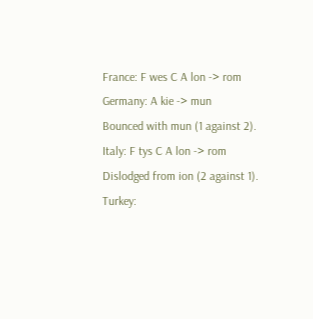France: F wes C A lon -> rom
Germany: A kie -> mun
Bounced with mun (1 against 2).
Italy: F tys C A lon -> rom
Dislodged from ion (2 against 1).
Turkey: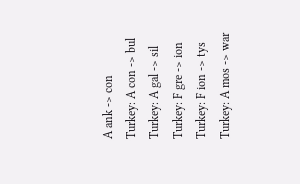A ank -> con
Turkey: A con -> bul
Turkey: A gal -> sil
Turkey: F gre -> ion
Turkey: F ion -> tys
Turkey: A mos -> war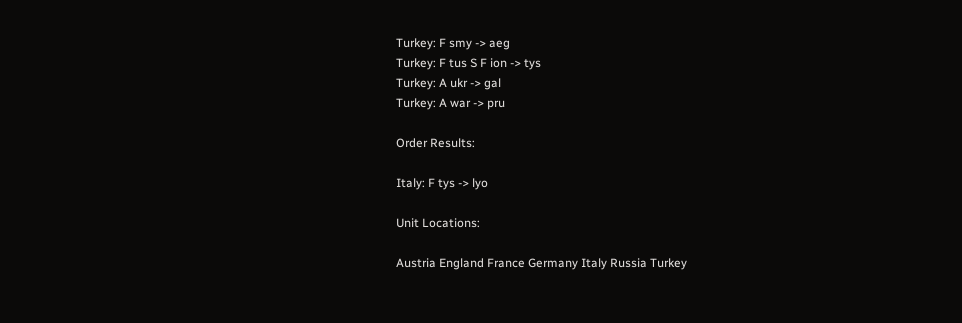Turkey: F smy -> aeg
Turkey: F tus S F ion -> tys
Turkey: A ukr -> gal
Turkey: A war -> pru

Order Results:

Italy: F tys -> lyo

Unit Locations:

Austria England France Germany Italy Russia Turkey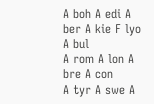A boh A edi A ber A kie F lyo A bul
A rom A lon A bre A con
A tyr A swe A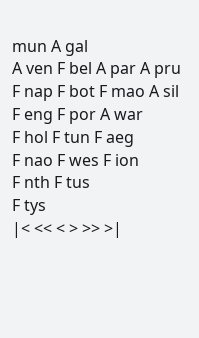mun A gal
A ven F bel A par A pru
F nap F bot F mao A sil
F eng F por A war
F hol F tun F aeg
F nao F wes F ion
F nth F tus
F tys
|< << < > >> >|